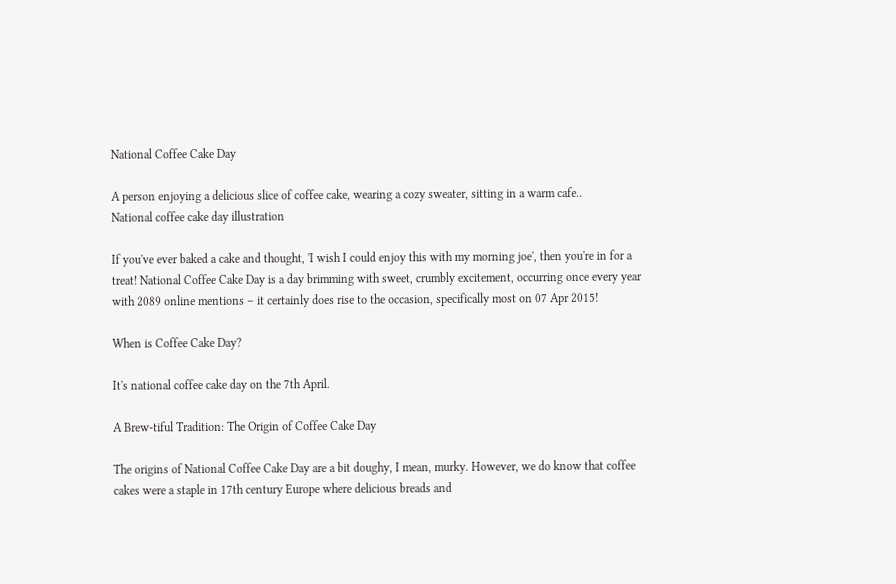National Coffee Cake Day

A person enjoying a delicious slice of coffee cake, wearing a cozy sweater, sitting in a warm cafe..
National coffee cake day illustration

If you've ever baked a cake and thought, 'I wish I could enjoy this with my morning joe', then you're in for a treat! National Coffee Cake Day is a day brimming with sweet, crumbly excitement, occurring once every year with 2089 online mentions – it certainly does rise to the occasion, specifically most on 07 Apr 2015!

When is Coffee Cake Day?

It's national coffee cake day on the 7th April.

A Brew-tiful Tradition: The Origin of Coffee Cake Day

The origins of National Coffee Cake Day are a bit doughy, I mean, murky. However, we do know that coffee cakes were a staple in 17th century Europe where delicious breads and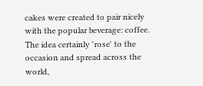cakes were created to pair nicely with the popular beverage: coffee. The idea certainly 'rose' to the occasion and spread across the world,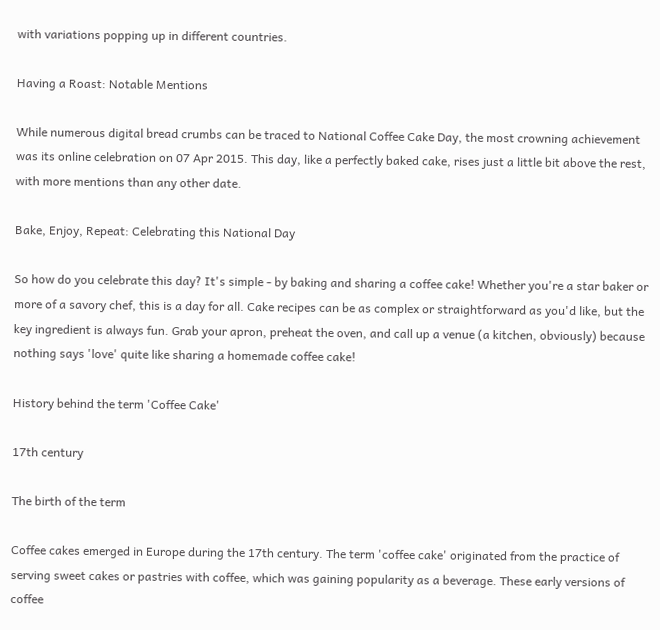with variations popping up in different countries.

Having a Roast: Notable Mentions

While numerous digital bread crumbs can be traced to National Coffee Cake Day, the most crowning achievement was its online celebration on 07 Apr 2015. This day, like a perfectly baked cake, rises just a little bit above the rest, with more mentions than any other date.

Bake, Enjoy, Repeat: Celebrating this National Day

So how do you celebrate this day? It's simple - by baking and sharing a coffee cake! Whether you're a star baker or more of a savory chef, this is a day for all. Cake recipes can be as complex or straightforward as you'd like, but the key ingredient is always fun. Grab your apron, preheat the oven, and call up a venue (a kitchen, obviously) because nothing says 'love' quite like sharing a homemade coffee cake!

History behind the term 'Coffee Cake'

17th century

The birth of the term

Coffee cakes emerged in Europe during the 17th century. The term 'coffee cake' originated from the practice of serving sweet cakes or pastries with coffee, which was gaining popularity as a beverage. These early versions of coffee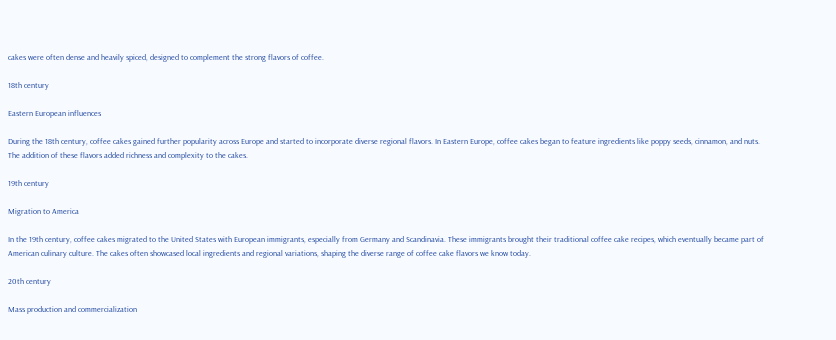cakes were often dense and heavily spiced, designed to complement the strong flavors of coffee.

18th century

Eastern European influences

During the 18th century, coffee cakes gained further popularity across Europe and started to incorporate diverse regional flavors. In Eastern Europe, coffee cakes began to feature ingredients like poppy seeds, cinnamon, and nuts. The addition of these flavors added richness and complexity to the cakes.

19th century

Migration to America

In the 19th century, coffee cakes migrated to the United States with European immigrants, especially from Germany and Scandinavia. These immigrants brought their traditional coffee cake recipes, which eventually became part of American culinary culture. The cakes often showcased local ingredients and regional variations, shaping the diverse range of coffee cake flavors we know today.

20th century

Mass production and commercialization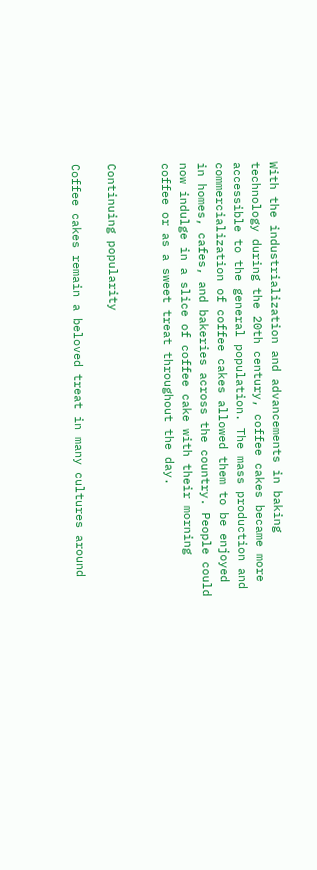With the industrialization and advancements in baking technology during the 20th century, coffee cakes became more accessible to the general population. The mass production and commercialization of coffee cakes allowed them to be enjoyed in homes, cafes, and bakeries across the country. People could now indulge in a slice of coffee cake with their morning coffee or as a sweet treat throughout the day.


Continuing popularity

Coffee cakes remain a beloved treat in many cultures around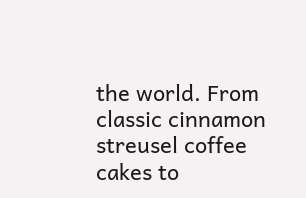the world. From classic cinnamon streusel coffee cakes to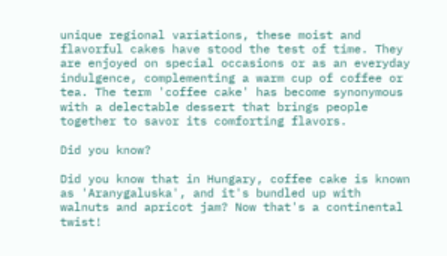unique regional variations, these moist and flavorful cakes have stood the test of time. They are enjoyed on special occasions or as an everyday indulgence, complementing a warm cup of coffee or tea. The term 'coffee cake' has become synonymous with a delectable dessert that brings people together to savor its comforting flavors.

Did you know?

Did you know that in Hungary, coffee cake is known as 'Aranygaluska', and it's bundled up with walnuts and apricot jam? Now that's a continental twist!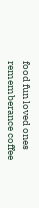food fun loved ones rememberance coffee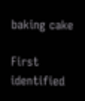baking cake

First identified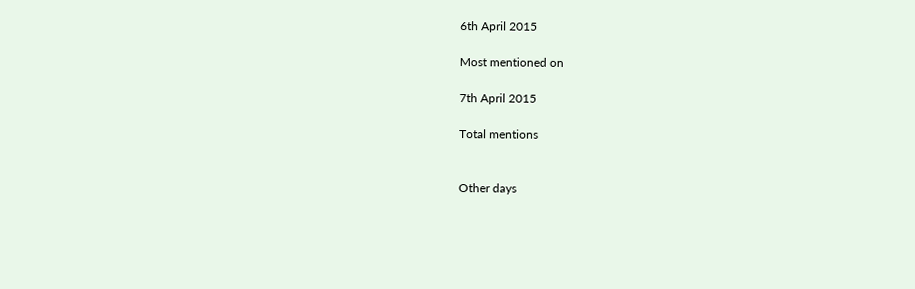6th April 2015

Most mentioned on

7th April 2015

Total mentions


Other days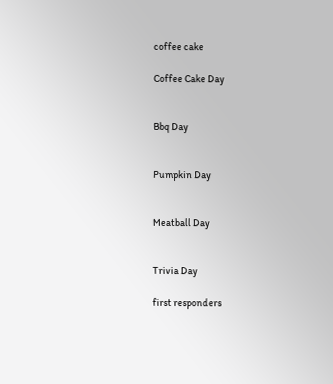coffee cake

Coffee Cake Day


Bbq Day


Pumpkin Day


Meatball Day


Trivia Day

first responders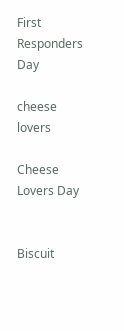First Responders Day

cheese lovers

Cheese Lovers Day


Biscuit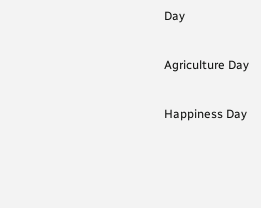Day


Agriculture Day


Happiness Day